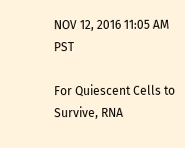NOV 12, 2016 11:05 AM PST

For Quiescent Cells to Survive, RNA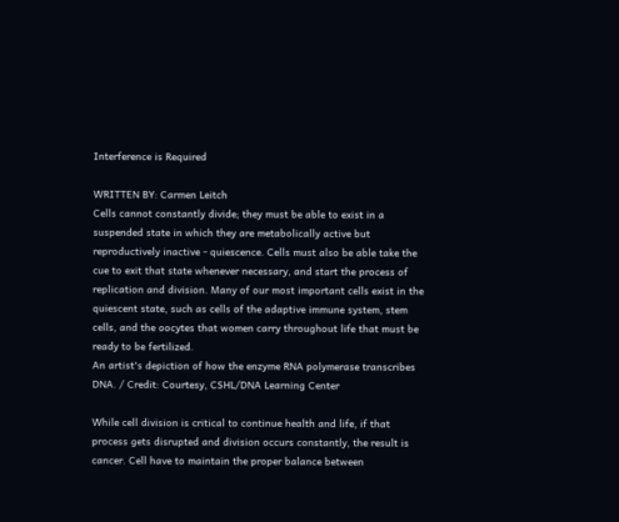Interference is Required

WRITTEN BY: Carmen Leitch
Cells cannot constantly divide; they must be able to exist in a suspended state in which they are metabolically active but reproductively inactive - quiescence. Cells must also be able take the cue to exit that state whenever necessary, and start the process of replication and division. Many of our most important cells exist in the quiescent state, such as cells of the adaptive immune system, stem cells, and the oocytes that women carry throughout life that must be ready to be fertilized.
An artist's depiction of how the enzyme RNA polymerase transcribes DNA. / Credit: Courtesy, CSHL/DNA Learning Center

While cell division is critical to continue health and life, if that process gets disrupted and division occurs constantly, the result is cancer. Cell have to maintain the proper balance between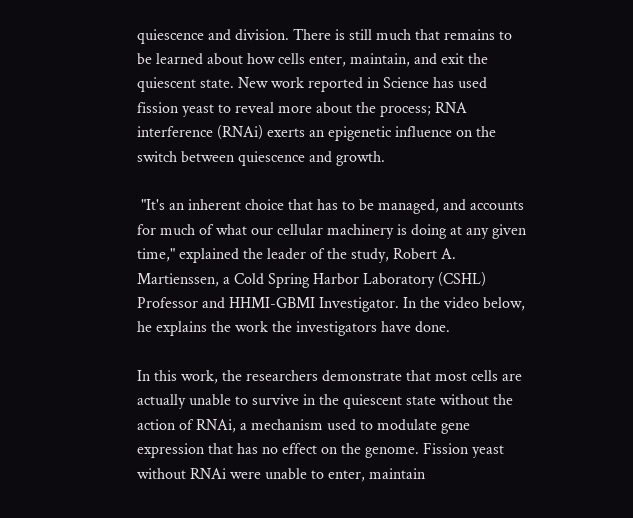quiescence and division. There is still much that remains to be learned about how cells enter, maintain, and exit the quiescent state. New work reported in Science has used fission yeast to reveal more about the process; RNA interference (RNAi) exerts an epigenetic influence on the switch between quiescence and growth.

 "It's an inherent choice that has to be managed, and accounts for much of what our cellular machinery is doing at any given time," explained the leader of the study, Robert A. Martienssen, a Cold Spring Harbor Laboratory (CSHL) Professor and HHMI-GBMI Investigator. In the video below, he explains the work the investigators have done.

In this work, the researchers demonstrate that most cells are actually unable to survive in the quiescent state without the action of RNAi, a mechanism used to modulate gene expression that has no effect on the genome. Fission yeast without RNAi were unable to enter, maintain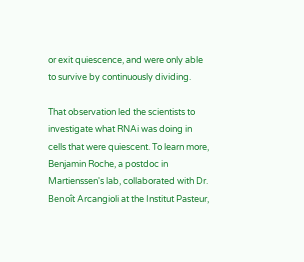or exit quiescence, and were only able to survive by continuously dividing.

That observation led the scientists to investigate what RNAi was doing in cells that were quiescent. To learn more, Benjamin Roche, a postdoc in Martienssen's lab, collaborated with Dr. Benoît Arcangioli at the Institut Pasteur,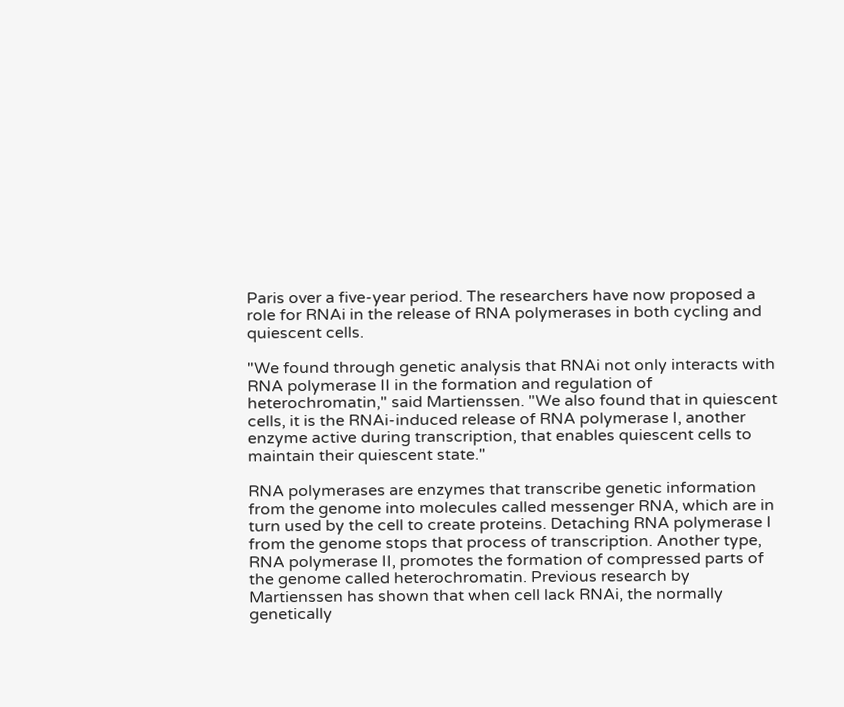Paris over a five-year period. The researchers have now proposed a role for RNAi in the release of RNA polymerases in both cycling and quiescent cells.

"We found through genetic analysis that RNAi not only interacts with RNA polymerase II in the formation and regulation of heterochromatin," said Martienssen. "We also found that in quiescent cells, it is the RNAi-induced release of RNA polymerase I, another enzyme active during transcription, that enables quiescent cells to maintain their quiescent state."

RNA polymerases are enzymes that transcribe genetic information from the genome into molecules called messenger RNA, which are in turn used by the cell to create proteins. Detaching RNA polymerase I from the genome stops that process of transcription. Another type, RNA polymerase II, promotes the formation of compressed parts of the genome called heterochromatin. Previous research by Martienssen has shown that when cell lack RNAi, the normally genetically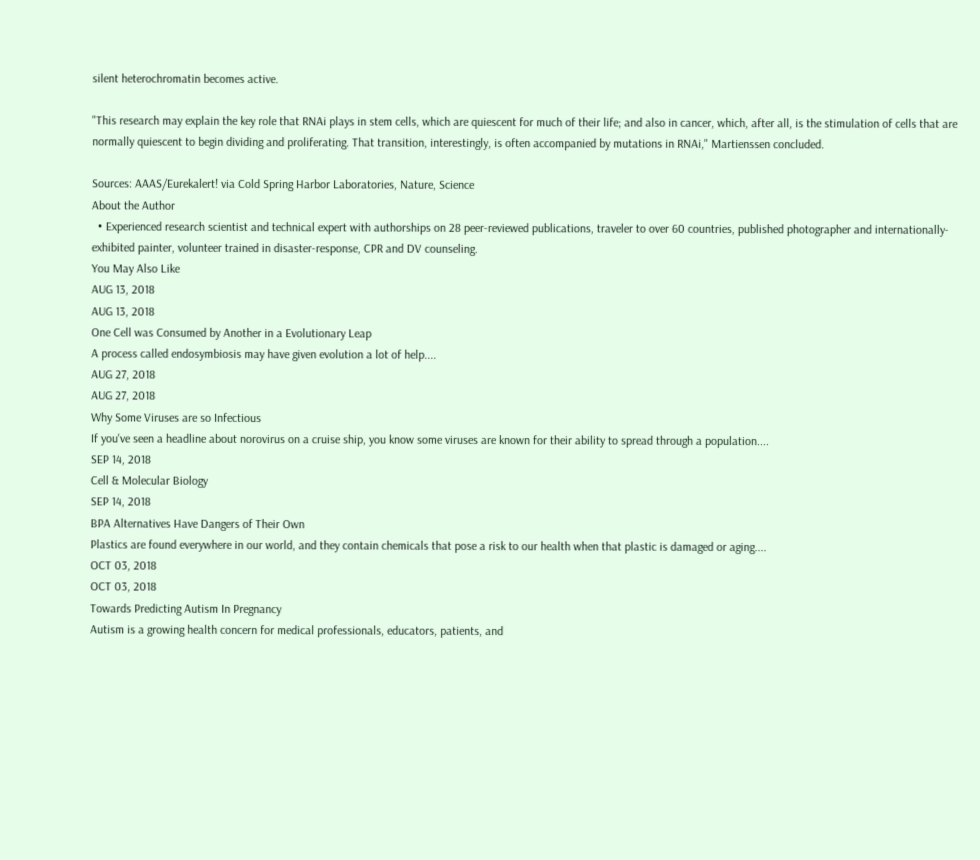silent heterochromatin becomes active.

"This research may explain the key role that RNAi plays in stem cells, which are quiescent for much of their life; and also in cancer, which, after all, is the stimulation of cells that are normally quiescent to begin dividing and proliferating. That transition, interestingly, is often accompanied by mutations in RNAi," Martienssen concluded.

Sources: AAAS/Eurekalert! via Cold Spring Harbor Laboratories, Nature, Science
About the Author
  • Experienced research scientist and technical expert with authorships on 28 peer-reviewed publications, traveler to over 60 countries, published photographer and internationally-exhibited painter, volunteer trained in disaster-response, CPR and DV counseling.
You May Also Like
AUG 13, 2018
AUG 13, 2018
One Cell was Consumed by Another in a Evolutionary Leap
A process called endosymbiosis may have given evolution a lot of help....
AUG 27, 2018
AUG 27, 2018
Why Some Viruses are so Infectious
If you've seen a headline about norovirus on a cruise ship, you know some viruses are known for their ability to spread through a population....
SEP 14, 2018
Cell & Molecular Biology
SEP 14, 2018
BPA Alternatives Have Dangers of Their Own
Plastics are found everywhere in our world, and they contain chemicals that pose a risk to our health when that plastic is damaged or aging....
OCT 03, 2018
OCT 03, 2018
Towards Predicting Autism In Pregnancy
Autism is a growing health concern for medical professionals, educators, patients, and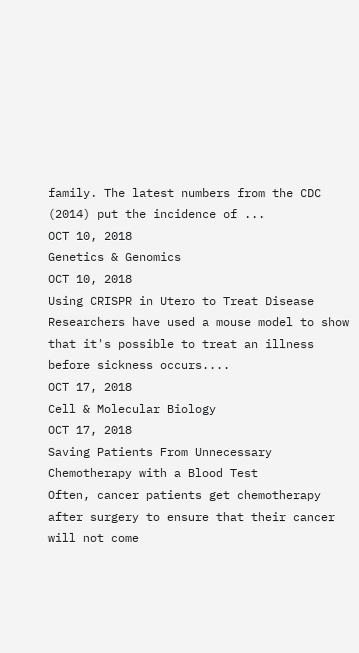family. The latest numbers from the CDC (2014) put the incidence of ...
OCT 10, 2018
Genetics & Genomics
OCT 10, 2018
Using CRISPR in Utero to Treat Disease
Researchers have used a mouse model to show that it's possible to treat an illness before sickness occurs....
OCT 17, 2018
Cell & Molecular Biology
OCT 17, 2018
Saving Patients From Unnecessary Chemotherapy with a Blood Test
Often, cancer patients get chemotherapy after surgery to ensure that their cancer will not come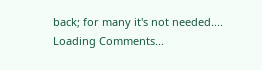back; for many it's not needed....
Loading Comments...